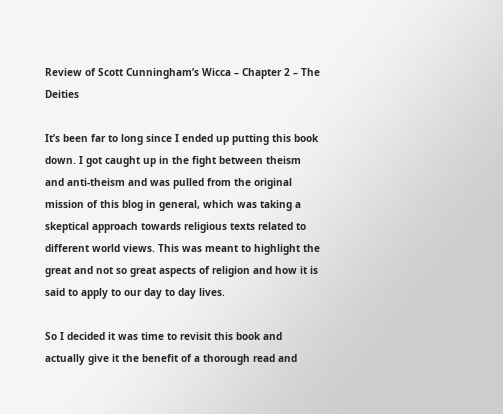Review of Scott Cunningham’s Wicca – Chapter 2 – The Deities

It’s been far to long since I ended up putting this book down. I got caught up in the fight between theism and anti-theism and was pulled from the original mission of this blog in general, which was taking a skeptical approach towards religious texts related to different world views. This was meant to highlight the great and not so great aspects of religion and how it is said to apply to our day to day lives.

So I decided it was time to revisit this book and actually give it the benefit of a thorough read and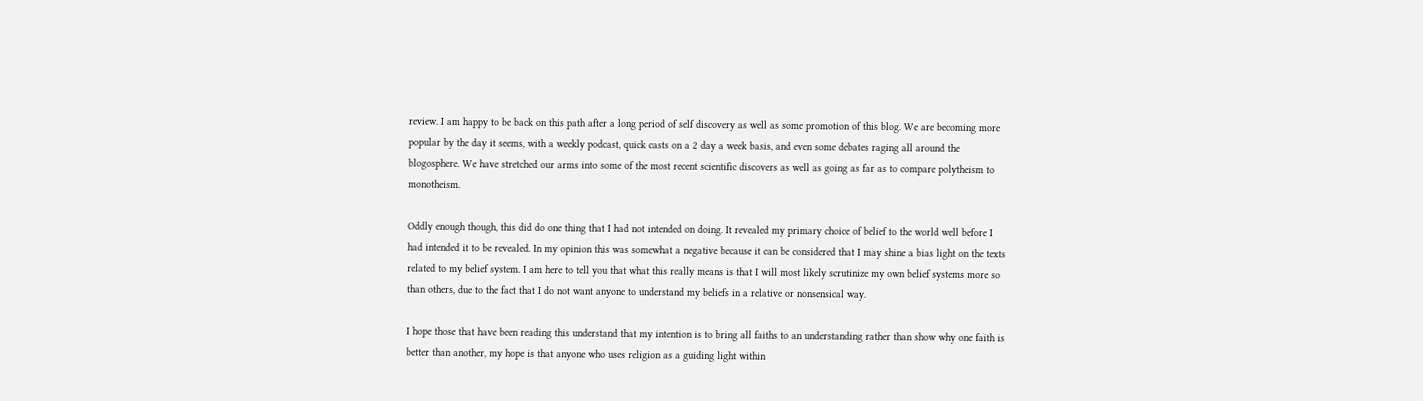review. I am happy to be back on this path after a long period of self discovery as well as some promotion of this blog. We are becoming more popular by the day it seems, with a weekly podcast, quick casts on a 2 day a week basis, and even some debates raging all around the blogosphere. We have stretched our arms into some of the most recent scientific discovers as well as going as far as to compare polytheism to monotheism.

Oddly enough though, this did do one thing that I had not intended on doing. It revealed my primary choice of belief to the world well before I had intended it to be revealed. In my opinion this was somewhat a negative because it can be considered that I may shine a bias light on the texts related to my belief system. I am here to tell you that what this really means is that I will most likely scrutinize my own belief systems more so than others, due to the fact that I do not want anyone to understand my beliefs in a relative or nonsensical way.

I hope those that have been reading this understand that my intention is to bring all faiths to an understanding rather than show why one faith is better than another, my hope is that anyone who uses religion as a guiding light within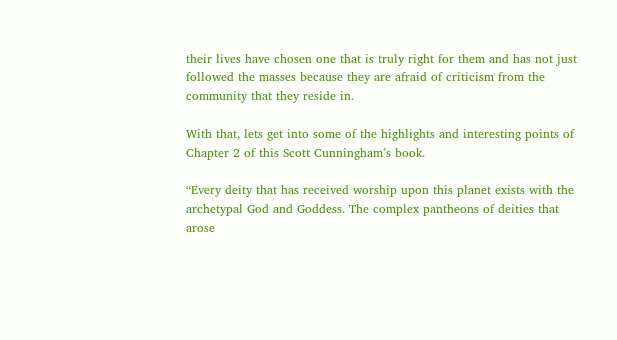their lives have chosen one that is truly right for them and has not just followed the masses because they are afraid of criticism from the community that they reside in.

With that, lets get into some of the highlights and interesting points of Chapter 2 of this Scott Cunningham’s book.

“Every deity that has received worship upon this planet exists with the archetypal God and Goddess. The complex pantheons of deities that arose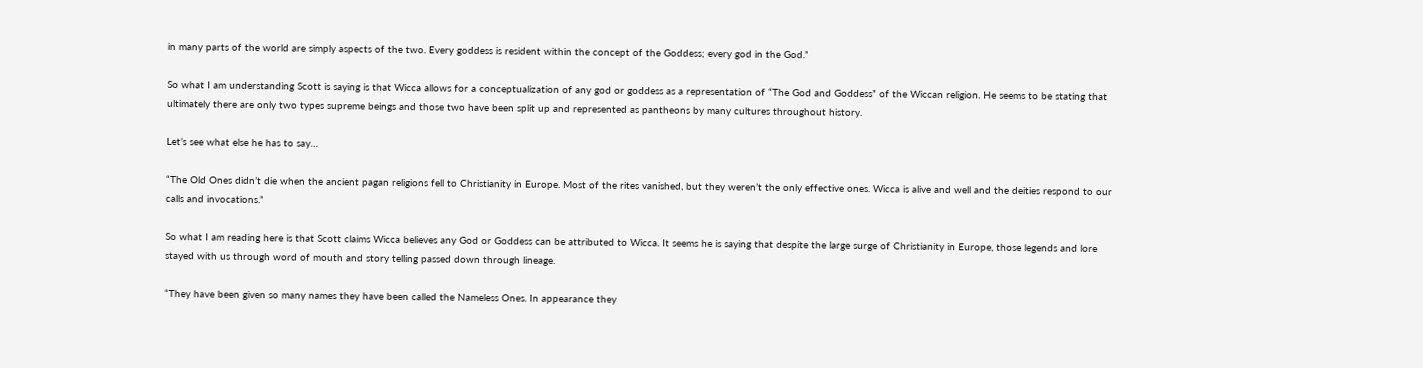in many parts of the world are simply aspects of the two. Every goddess is resident within the concept of the Goddess; every god in the God.”

So what I am understanding Scott is saying is that Wicca allows for a conceptualization of any god or goddess as a representation of “The God and Goddess” of the Wiccan religion. He seems to be stating that ultimately there are only two types supreme beings and those two have been split up and represented as pantheons by many cultures throughout history.

Let’s see what else he has to say…

“The Old Ones didn’t die when the ancient pagan religions fell to Christianity in Europe. Most of the rites vanished, but they weren’t the only effective ones. Wicca is alive and well and the deities respond to our calls and invocations.”

So what I am reading here is that Scott claims Wicca believes any God or Goddess can be attributed to Wicca. It seems he is saying that despite the large surge of Christianity in Europe, those legends and lore stayed with us through word of mouth and story telling passed down through lineage.

“They have been given so many names they have been called the Nameless Ones. In appearance they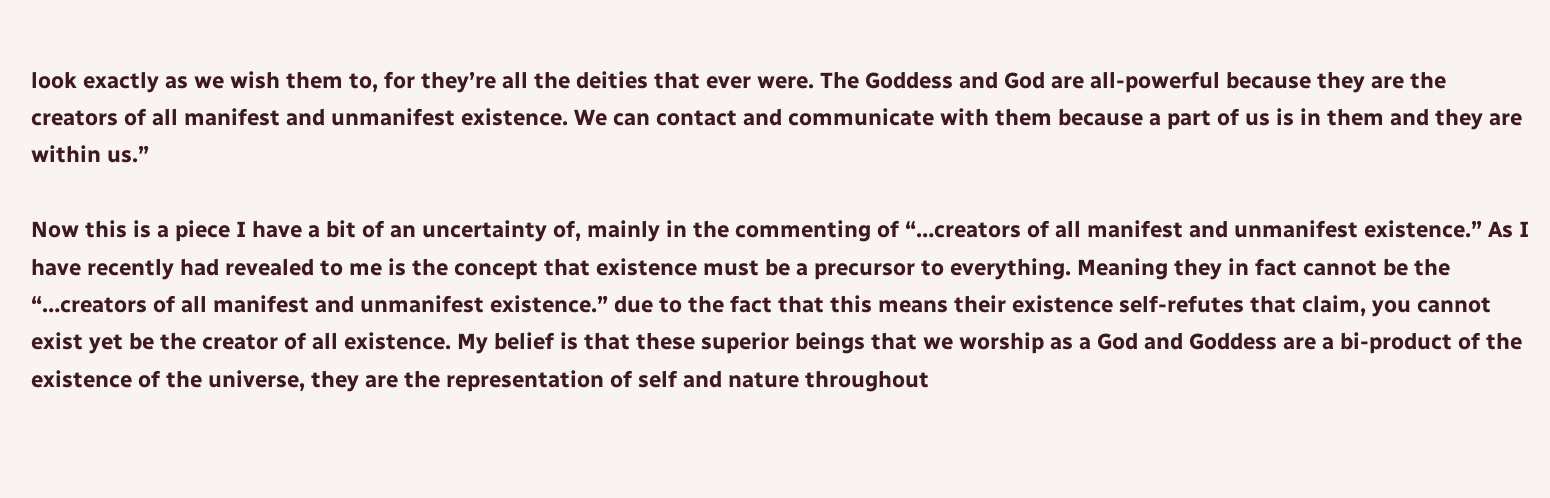look exactly as we wish them to, for they’re all the deities that ever were. The Goddess and God are all-powerful because they are the creators of all manifest and unmanifest existence. We can contact and communicate with them because a part of us is in them and they are within us.”

Now this is a piece I have a bit of an uncertainty of, mainly in the commenting of “…creators of all manifest and unmanifest existence.” As I have recently had revealed to me is the concept that existence must be a precursor to everything. Meaning they in fact cannot be the “…creators of all manifest and unmanifest existence.” due to the fact that this means their existence self-refutes that claim, you cannot exist yet be the creator of all existence. My belief is that these superior beings that we worship as a God and Goddess are a bi-product of the existence of the universe, they are the representation of self and nature throughout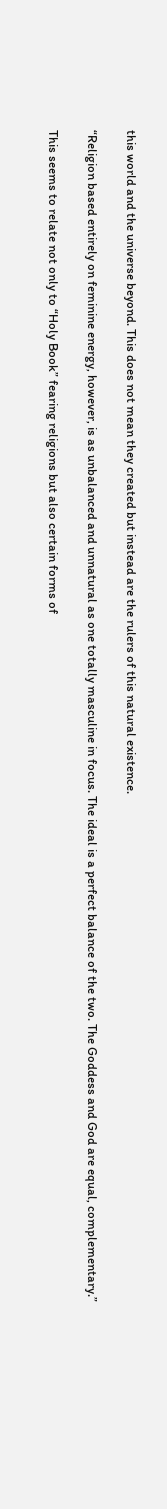this world and the universe beyond. This does not mean they created but instead are the rulers of this natural existence.

“Religion based entirely on feminine energy, however, is as unbalanced and unnatural as one totally masculine in focus. The ideal is a perfect balance of the two. The Goddess and God are equal, complementary.”

This seems to relate not only to “Holy Book” fearing religions but also certain forms of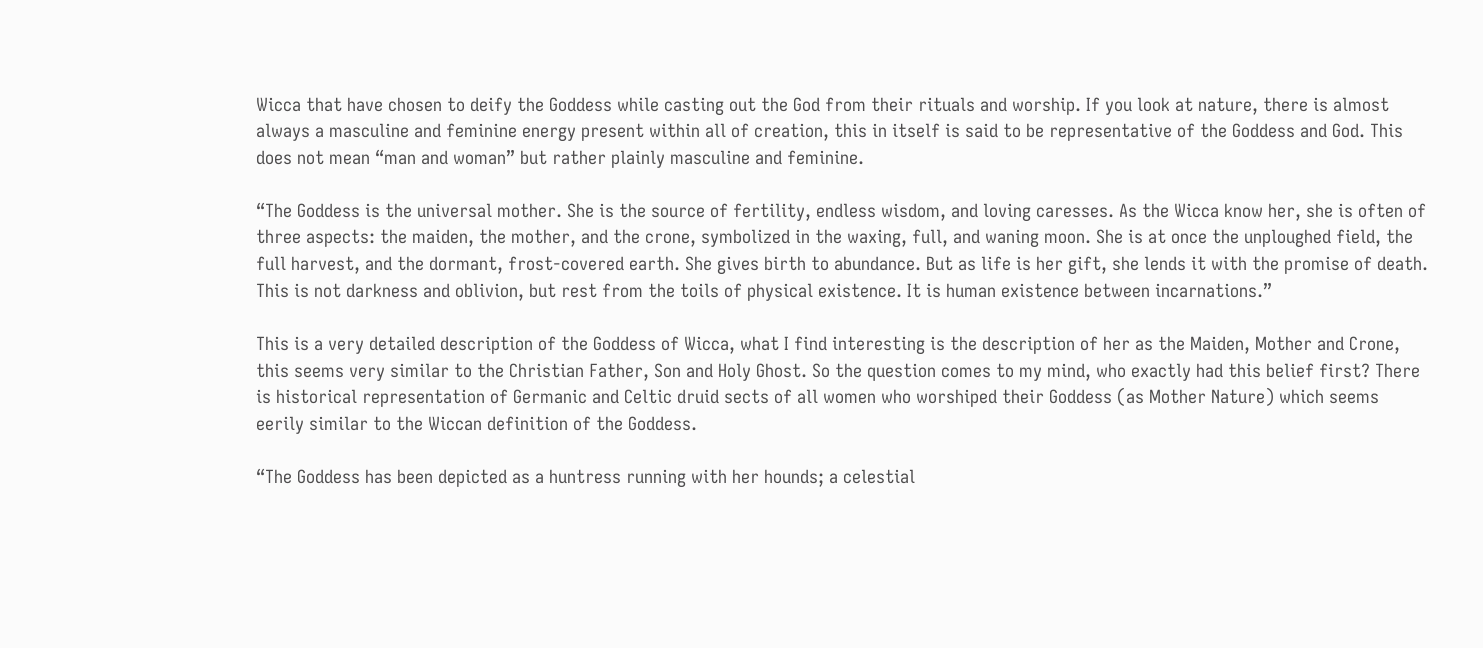Wicca that have chosen to deify the Goddess while casting out the God from their rituals and worship. If you look at nature, there is almost always a masculine and feminine energy present within all of creation, this in itself is said to be representative of the Goddess and God. This does not mean “man and woman” but rather plainly masculine and feminine.

“The Goddess is the universal mother. She is the source of fertility, endless wisdom, and loving caresses. As the Wicca know her, she is often of three aspects: the maiden, the mother, and the crone, symbolized in the waxing, full, and waning moon. She is at once the unploughed field, the full harvest, and the dormant, frost-covered earth. She gives birth to abundance. But as life is her gift, she lends it with the promise of death. This is not darkness and oblivion, but rest from the toils of physical existence. It is human existence between incarnations.”

This is a very detailed description of the Goddess of Wicca, what I find interesting is the description of her as the Maiden, Mother and Crone, this seems very similar to the Christian Father, Son and Holy Ghost. So the question comes to my mind, who exactly had this belief first? There is historical representation of Germanic and Celtic druid sects of all women who worshiped their Goddess (as Mother Nature) which seems eerily similar to the Wiccan definition of the Goddess.

“The Goddess has been depicted as a huntress running with her hounds; a celestial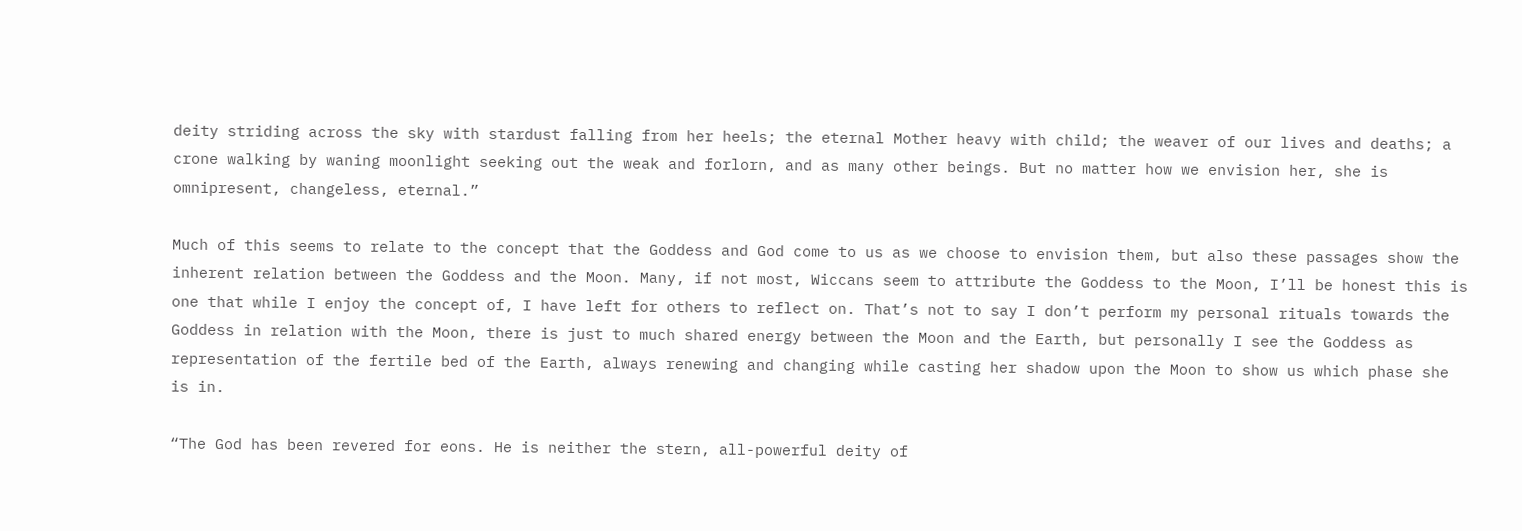deity striding across the sky with stardust falling from her heels; the eternal Mother heavy with child; the weaver of our lives and deaths; a crone walking by waning moonlight seeking out the weak and forlorn, and as many other beings. But no matter how we envision her, she is omnipresent, changeless, eternal.”

Much of this seems to relate to the concept that the Goddess and God come to us as we choose to envision them, but also these passages show the inherent relation between the Goddess and the Moon. Many, if not most, Wiccans seem to attribute the Goddess to the Moon, I’ll be honest this is one that while I enjoy the concept of, I have left for others to reflect on. That’s not to say I don’t perform my personal rituals towards the Goddess in relation with the Moon, there is just to much shared energy between the Moon and the Earth, but personally I see the Goddess as representation of the fertile bed of the Earth, always renewing and changing while casting her shadow upon the Moon to show us which phase she is in.

“The God has been revered for eons. He is neither the stern, all-powerful deity of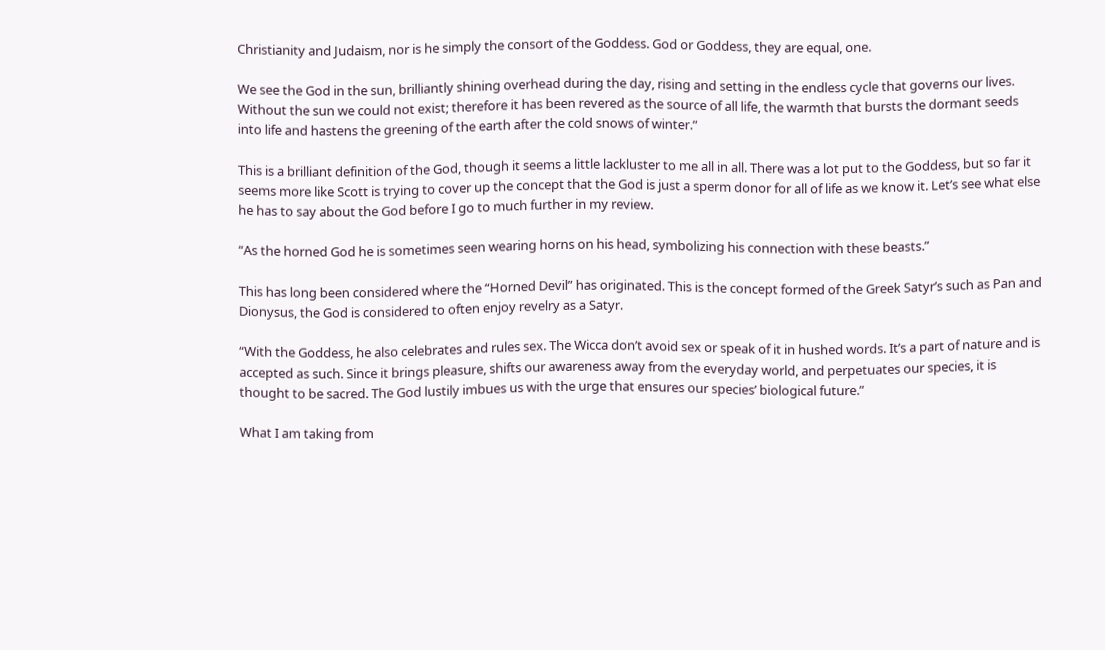Christianity and Judaism, nor is he simply the consort of the Goddess. God or Goddess, they are equal, one.

We see the God in the sun, brilliantly shining overhead during the day, rising and setting in the endless cycle that governs our lives. Without the sun we could not exist; therefore it has been revered as the source of all life, the warmth that bursts the dormant seeds into life and hastens the greening of the earth after the cold snows of winter.”

This is a brilliant definition of the God, though it seems a little lackluster to me all in all. There was a lot put to the Goddess, but so far it seems more like Scott is trying to cover up the concept that the God is just a sperm donor for all of life as we know it. Let’s see what else he has to say about the God before I go to much further in my review.

“As the horned God he is sometimes seen wearing horns on his head, symbolizing his connection with these beasts.”

This has long been considered where the “Horned Devil” has originated. This is the concept formed of the Greek Satyr’s such as Pan and Dionysus, the God is considered to often enjoy revelry as a Satyr.

“With the Goddess, he also celebrates and rules sex. The Wicca don’t avoid sex or speak of it in hushed words. It’s a part of nature and is accepted as such. Since it brings pleasure, shifts our awareness away from the everyday world, and perpetuates our species, it is thought to be sacred. The God lustily imbues us with the urge that ensures our species’ biological future.”

What I am taking from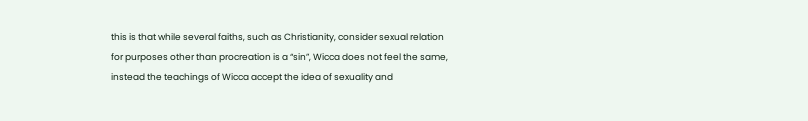this is that while several faiths, such as Christianity, consider sexual relation for purposes other than procreation is a “sin”, Wicca does not feel the same, instead the teachings of Wicca accept the idea of sexuality and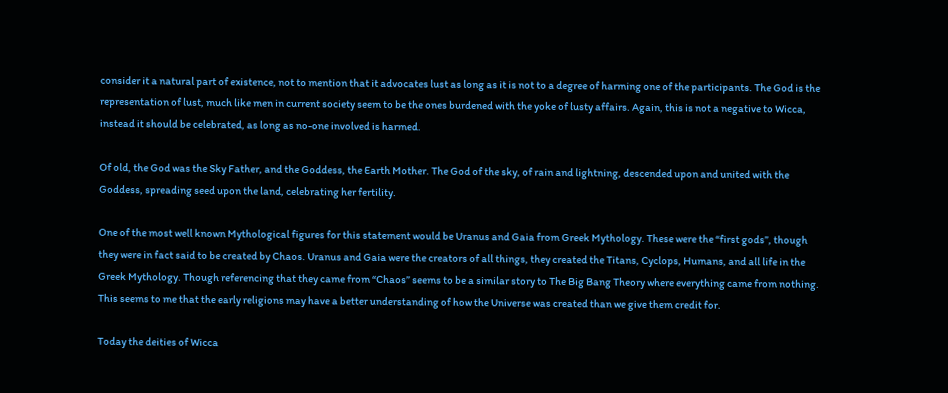consider it a natural part of existence, not to mention that it advocates lust as long as it is not to a degree of harming one of the participants. The God is the representation of lust, much like men in current society seem to be the ones burdened with the yoke of lusty affairs. Again, this is not a negative to Wicca, instead it should be celebrated, as long as no-one involved is harmed.

Of old, the God was the Sky Father, and the Goddess, the Earth Mother. The God of the sky, of rain and lightning, descended upon and united with the Goddess, spreading seed upon the land, celebrating her fertility.

One of the most well known Mythological figures for this statement would be Uranus and Gaia from Greek Mythology. These were the “first gods”, though they were in fact said to be created by Chaos. Uranus and Gaia were the creators of all things, they created the Titans, Cyclops, Humans, and all life in the Greek Mythology. Though referencing that they came from “Chaos” seems to be a similar story to The Big Bang Theory where everything came from nothing. This seems to me that the early religions may have a better understanding of how the Universe was created than we give them credit for.

Today the deities of Wicca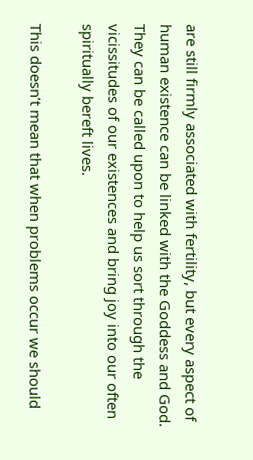are still firmly associated with fertility, but every aspect of human existence can be linked with the Goddess and God. They can be called upon to help us sort through the vicissitudes of our existences and bring joy into our often spiritually bereft lives.

This doesn’t mean that when problems occur we should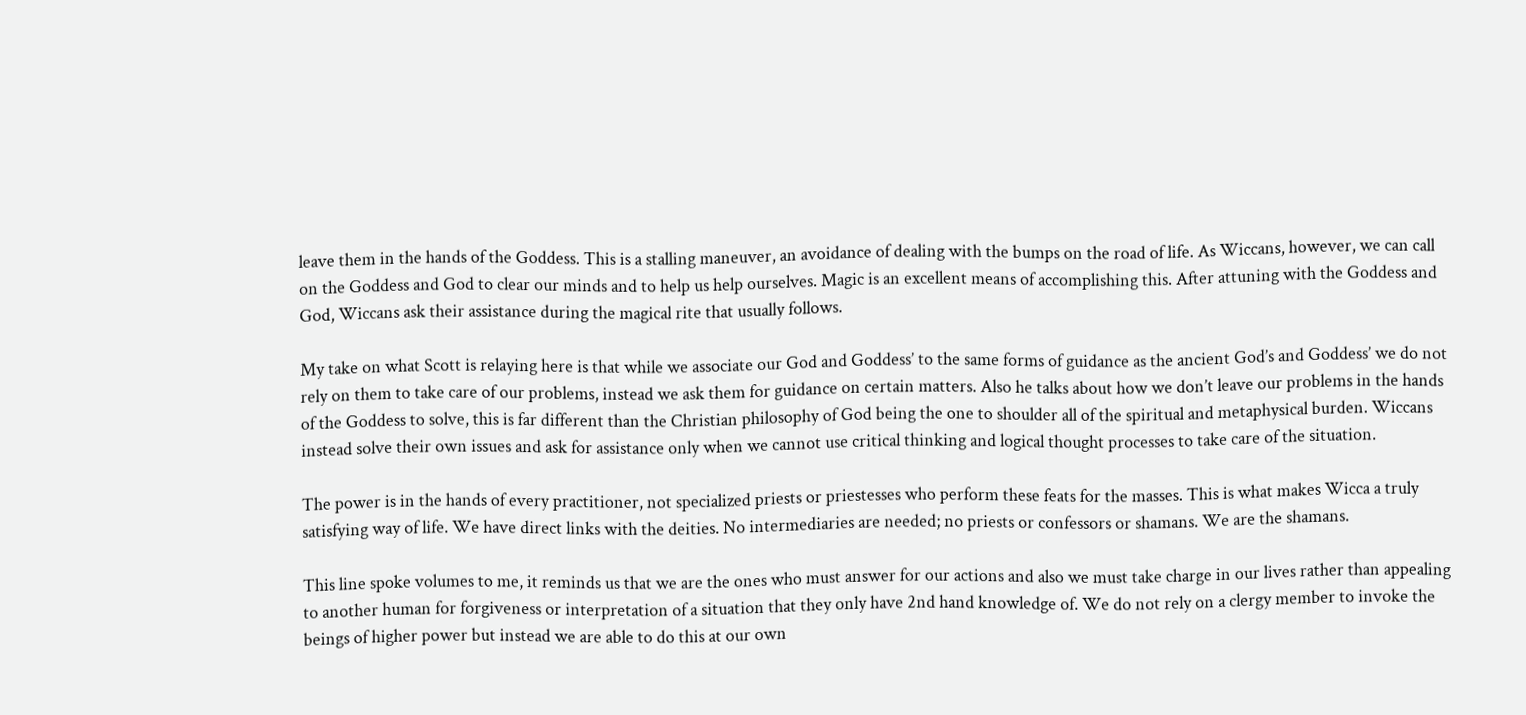leave them in the hands of the Goddess. This is a stalling maneuver, an avoidance of dealing with the bumps on the road of life. As Wiccans, however, we can call on the Goddess and God to clear our minds and to help us help ourselves. Magic is an excellent means of accomplishing this. After attuning with the Goddess and God, Wiccans ask their assistance during the magical rite that usually follows.

My take on what Scott is relaying here is that while we associate our God and Goddess’ to the same forms of guidance as the ancient God’s and Goddess’ we do not rely on them to take care of our problems, instead we ask them for guidance on certain matters. Also he talks about how we don’t leave our problems in the hands of the Goddess to solve, this is far different than the Christian philosophy of God being the one to shoulder all of the spiritual and metaphysical burden. Wiccans instead solve their own issues and ask for assistance only when we cannot use critical thinking and logical thought processes to take care of the situation.

The power is in the hands of every practitioner, not specialized priests or priestesses who perform these feats for the masses. This is what makes Wicca a truly satisfying way of life. We have direct links with the deities. No intermediaries are needed; no priests or confessors or shamans. We are the shamans.

This line spoke volumes to me, it reminds us that we are the ones who must answer for our actions and also we must take charge in our lives rather than appealing to another human for forgiveness or interpretation of a situation that they only have 2nd hand knowledge of. We do not rely on a clergy member to invoke the beings of higher power but instead we are able to do this at our own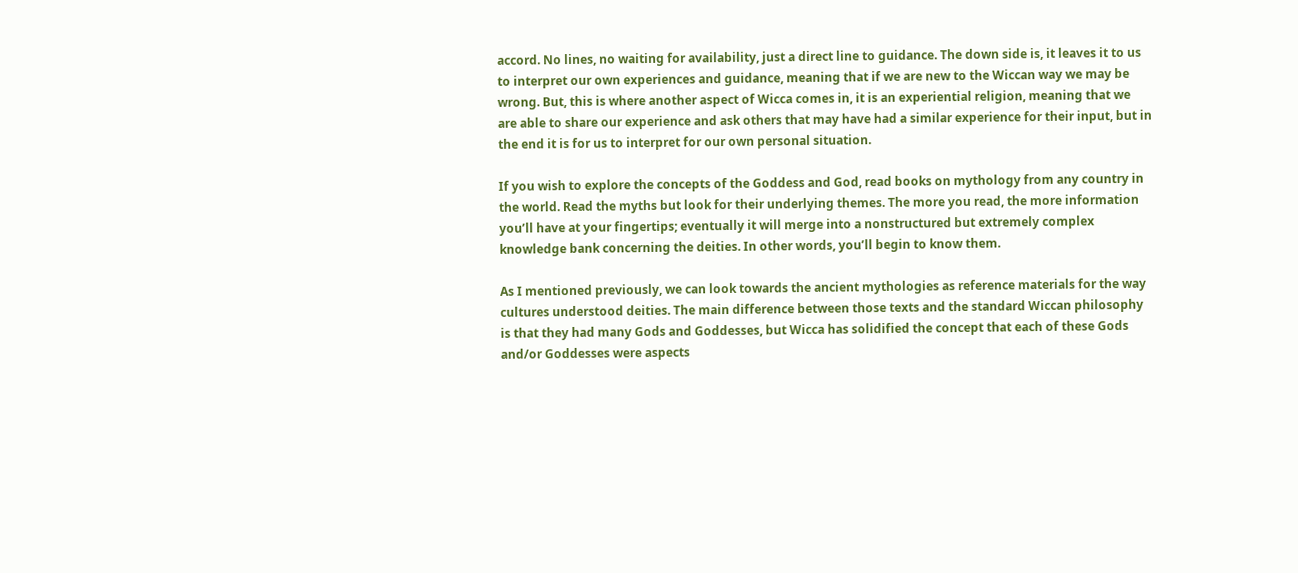accord. No lines, no waiting for availability, just a direct line to guidance. The down side is, it leaves it to us to interpret our own experiences and guidance, meaning that if we are new to the Wiccan way we may be wrong. But, this is where another aspect of Wicca comes in, it is an experiential religion, meaning that we are able to share our experience and ask others that may have had a similar experience for their input, but in the end it is for us to interpret for our own personal situation.

If you wish to explore the concepts of the Goddess and God, read books on mythology from any country in the world. Read the myths but look for their underlying themes. The more you read, the more information you’ll have at your fingertips; eventually it will merge into a nonstructured but extremely complex knowledge bank concerning the deities. In other words, you’ll begin to know them.

As I mentioned previously, we can look towards the ancient mythologies as reference materials for the way cultures understood deities. The main difference between those texts and the standard Wiccan philosophy is that they had many Gods and Goddesses, but Wicca has solidified the concept that each of these Gods and/or Goddesses were aspects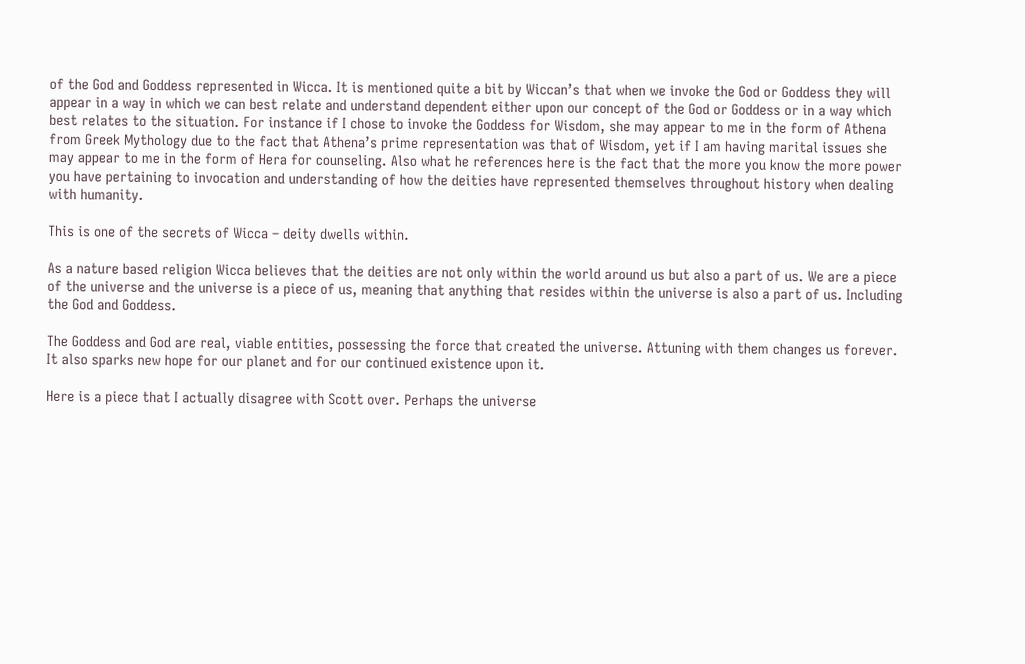of the God and Goddess represented in Wicca. It is mentioned quite a bit by Wiccan’s that when we invoke the God or Goddess they will appear in a way in which we can best relate and understand dependent either upon our concept of the God or Goddess or in a way which best relates to the situation. For instance if I chose to invoke the Goddess for Wisdom, she may appear to me in the form of Athena from Greek Mythology due to the fact that Athena’s prime representation was that of Wisdom, yet if I am having marital issues she may appear to me in the form of Hera for counseling. Also what he references here is the fact that the more you know the more power you have pertaining to invocation and understanding of how the deities have represented themselves throughout history when dealing with humanity.

This is one of the secrets of Wicca – deity dwells within.

As a nature based religion Wicca believes that the deities are not only within the world around us but also a part of us. We are a piece of the universe and the universe is a piece of us, meaning that anything that resides within the universe is also a part of us. Including the God and Goddess.

The Goddess and God are real, viable entities, possessing the force that created the universe. Attuning with them changes us forever. It also sparks new hope for our planet and for our continued existence upon it.

Here is a piece that I actually disagree with Scott over. Perhaps the universe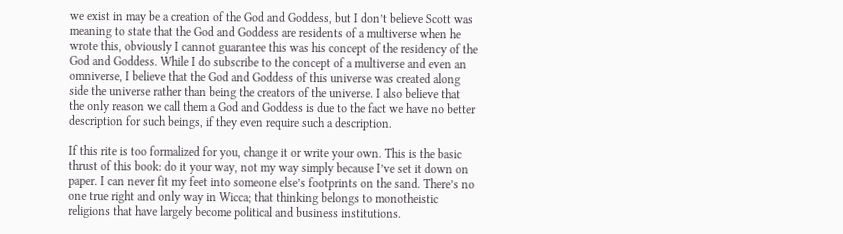we exist in may be a creation of the God and Goddess, but I don’t believe Scott was meaning to state that the God and Goddess are residents of a multiverse when he wrote this, obviously I cannot guarantee this was his concept of the residency of the God and Goddess. While I do subscribe to the concept of a multiverse and even an omniverse, I believe that the God and Goddess of this universe was created along side the universe rather than being the creators of the universe. I also believe that the only reason we call them a God and Goddess is due to the fact we have no better description for such beings, if they even require such a description.

If this rite is too formalized for you, change it or write your own. This is the basic thrust of this book: do it your way, not my way simply because I’ve set it down on paper. I can never fit my feet into someone else’s footprints on the sand. There’s no one true right and only way in Wicca; that thinking belongs to monotheistic religions that have largely become political and business institutions.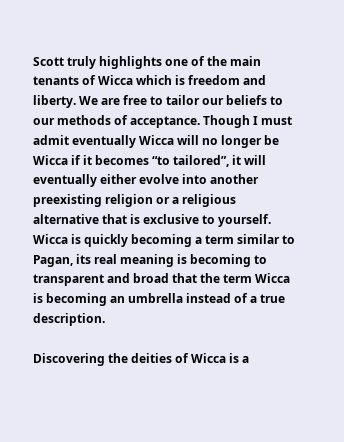Scott truly highlights one of the main tenants of Wicca which is freedom and liberty. We are free to tailor our beliefs to our methods of acceptance. Though I must admit eventually Wicca will no longer be Wicca if it becomes “to tailored”, it will eventually either evolve into another preexisting religion or a religious alternative that is exclusive to yourself. Wicca is quickly becoming a term similar to Pagan, its real meaning is becoming to transparent and broad that the term Wicca is becoming an umbrella instead of a true description.

Discovering the deities of Wicca is a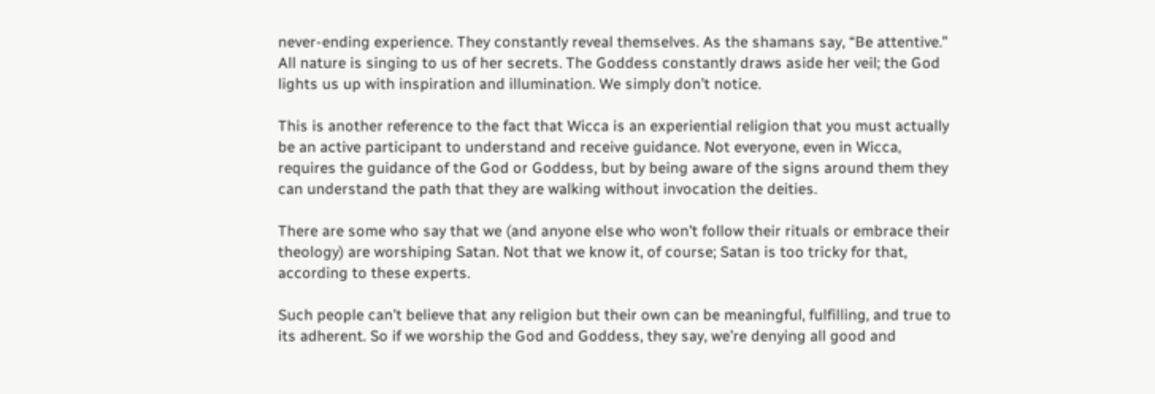never-ending experience. They constantly reveal themselves. As the shamans say, “Be attentive.” All nature is singing to us of her secrets. The Goddess constantly draws aside her veil; the God lights us up with inspiration and illumination. We simply don’t notice.

This is another reference to the fact that Wicca is an experiential religion that you must actually be an active participant to understand and receive guidance. Not everyone, even in Wicca, requires the guidance of the God or Goddess, but by being aware of the signs around them they can understand the path that they are walking without invocation the deities.

There are some who say that we (and anyone else who won’t follow their rituals or embrace their theology) are worshiping Satan. Not that we know it, of course; Satan is too tricky for that, according to these experts.

Such people can’t believe that any religion but their own can be meaningful, fulfilling, and true to its adherent. So if we worship the God and Goddess, they say, we’re denying all good and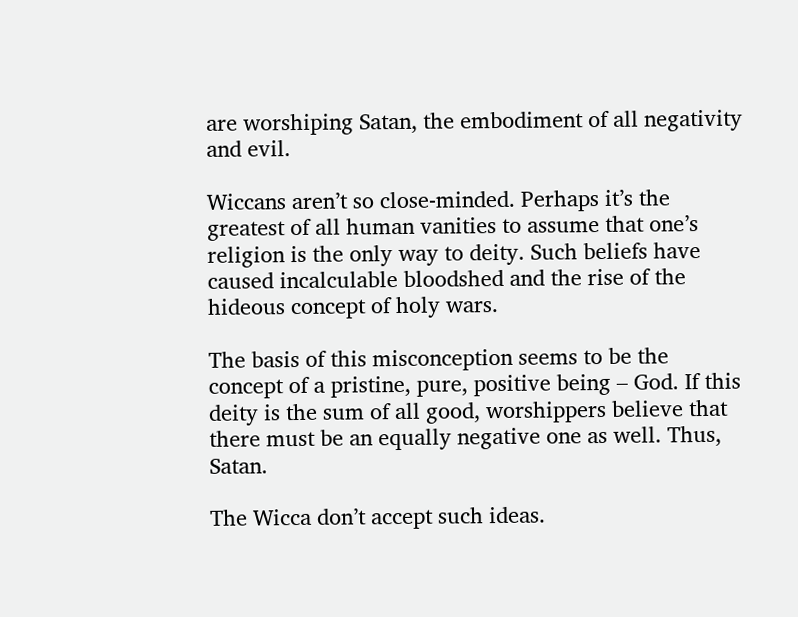are worshiping Satan, the embodiment of all negativity and evil.

Wiccans aren’t so close-minded. Perhaps it’s the greatest of all human vanities to assume that one’s religion is the only way to deity. Such beliefs have caused incalculable bloodshed and the rise of the hideous concept of holy wars.

The basis of this misconception seems to be the concept of a pristine, pure, positive being – God. If this deity is the sum of all good, worshippers believe that there must be an equally negative one as well. Thus, Satan.

The Wicca don’t accept such ideas.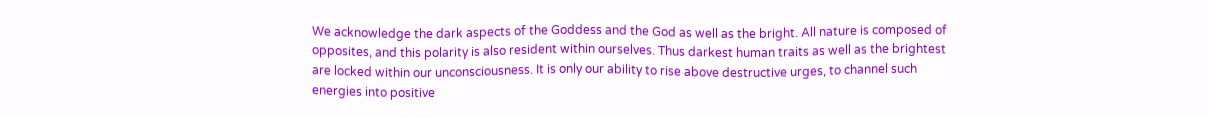We acknowledge the dark aspects of the Goddess and the God as well as the bright. All nature is composed of opposites, and this polarity is also resident within ourselves. Thus darkest human traits as well as the brightest are locked within our unconsciousness. It is only our ability to rise above destructive urges, to channel such energies into positive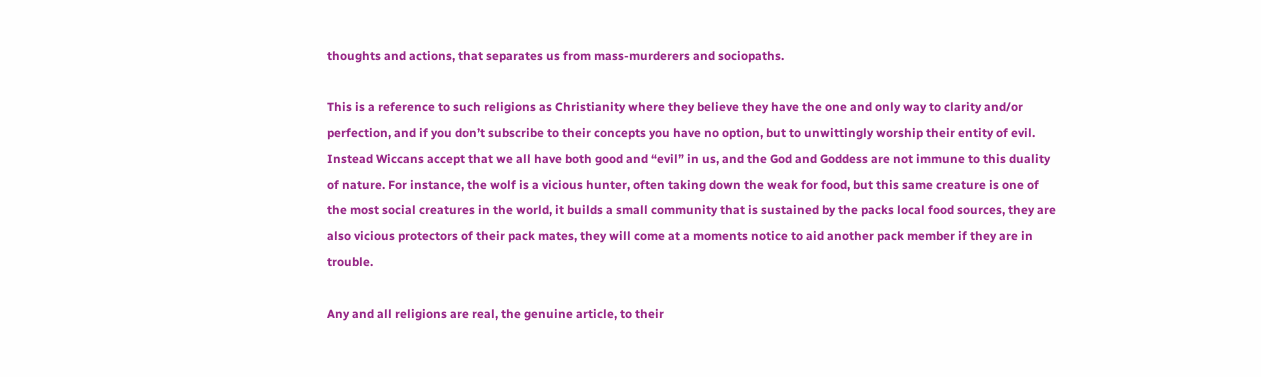thoughts and actions, that separates us from mass-murderers and sociopaths.

This is a reference to such religions as Christianity where they believe they have the one and only way to clarity and/or perfection, and if you don’t subscribe to their concepts you have no option, but to unwittingly worship their entity of evil. Instead Wiccans accept that we all have both good and “evil” in us, and the God and Goddess are not immune to this duality of nature. For instance, the wolf is a vicious hunter, often taking down the weak for food, but this same creature is one of the most social creatures in the world, it builds a small community that is sustained by the packs local food sources, they are also vicious protectors of their pack mates, they will come at a moments notice to aid another pack member if they are in trouble.

Any and all religions are real, the genuine article, to their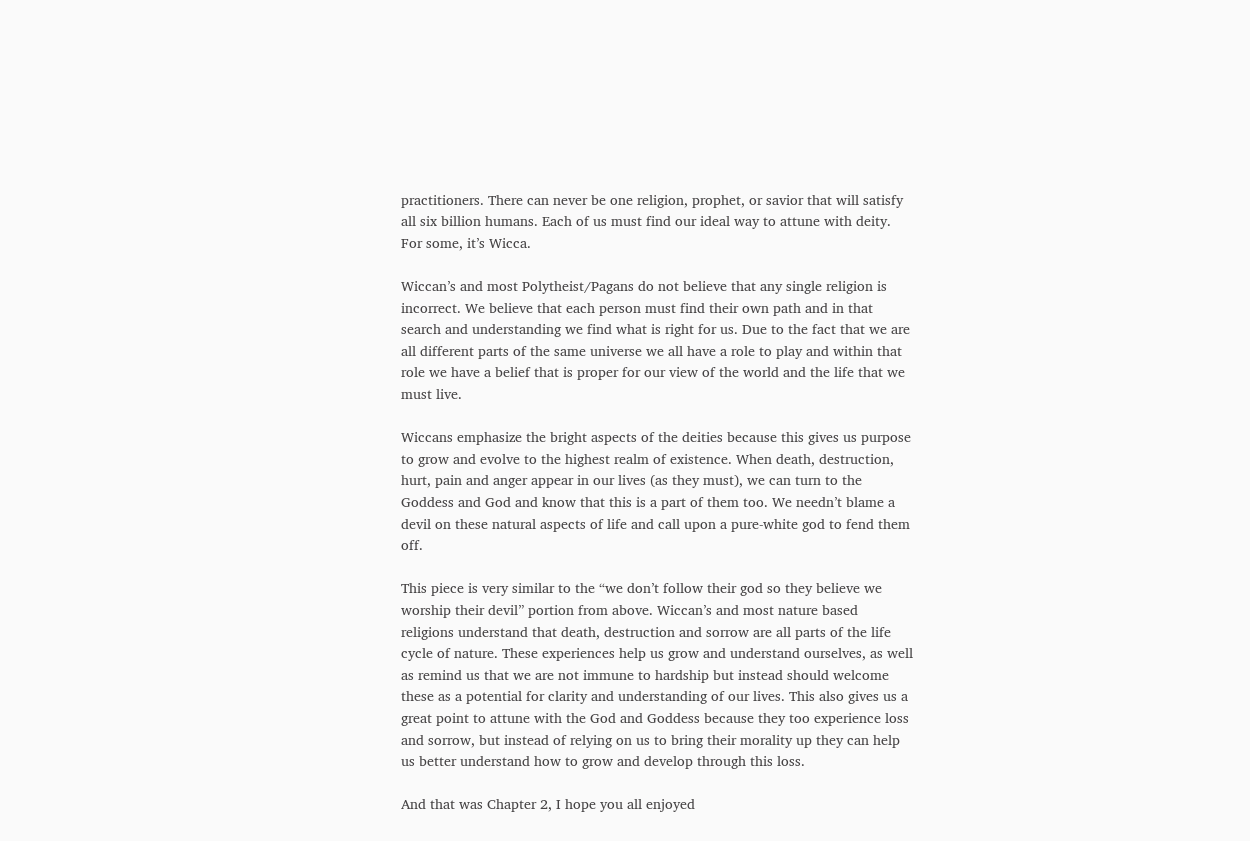practitioners. There can never be one religion, prophet, or savior that will satisfy all six billion humans. Each of us must find our ideal way to attune with deity. For some, it’s Wicca.

Wiccan’s and most Polytheist/Pagans do not believe that any single religion is incorrect. We believe that each person must find their own path and in that search and understanding we find what is right for us. Due to the fact that we are all different parts of the same universe we all have a role to play and within that role we have a belief that is proper for our view of the world and the life that we must live.

Wiccans emphasize the bright aspects of the deities because this gives us purpose to grow and evolve to the highest realm of existence. When death, destruction, hurt, pain and anger appear in our lives (as they must), we can turn to the Goddess and God and know that this is a part of them too. We needn’t blame a devil on these natural aspects of life and call upon a pure-white god to fend them off.

This piece is very similar to the “we don’t follow their god so they believe we worship their devil” portion from above. Wiccan’s and most nature based religions understand that death, destruction and sorrow are all parts of the life cycle of nature. These experiences help us grow and understand ourselves, as well as remind us that we are not immune to hardship but instead should welcome these as a potential for clarity and understanding of our lives. This also gives us a great point to attune with the God and Goddess because they too experience loss and sorrow, but instead of relying on us to bring their morality up they can help us better understand how to grow and develop through this loss.

And that was Chapter 2, I hope you all enjoyed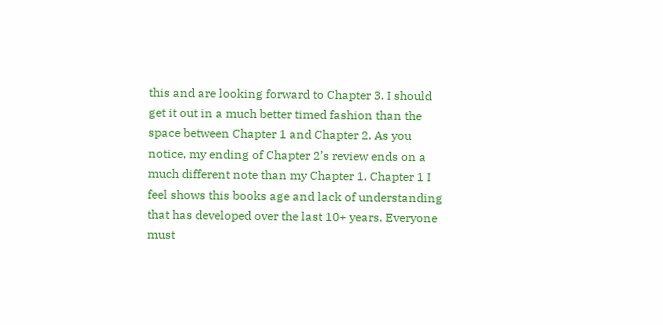this and are looking forward to Chapter 3. I should get it out in a much better timed fashion than the space between Chapter 1 and Chapter 2. As you notice, my ending of Chapter 2’s review ends on a much different note than my Chapter 1. Chapter 1 I feel shows this books age and lack of understanding that has developed over the last 10+ years. Everyone must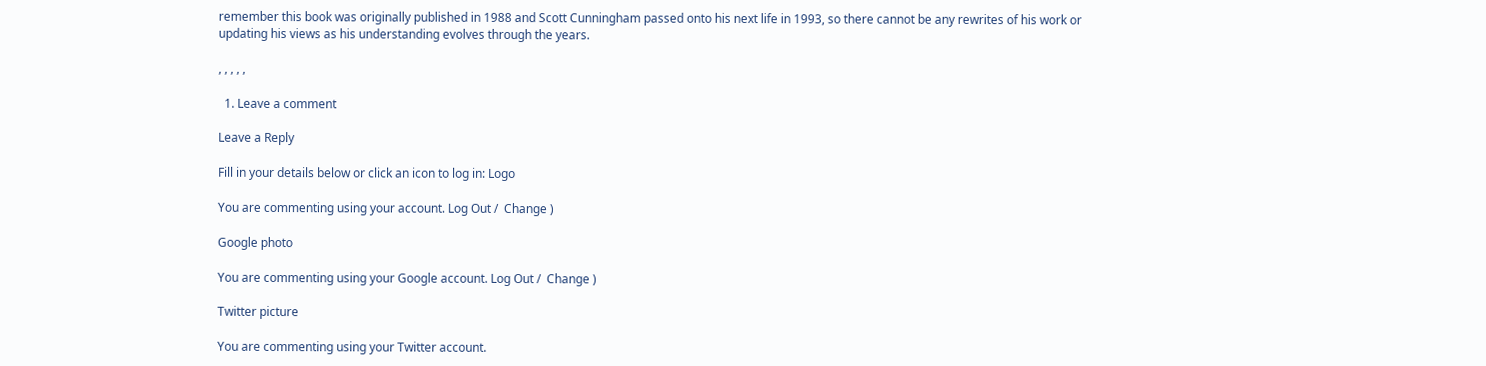remember this book was originally published in 1988 and Scott Cunningham passed onto his next life in 1993, so there cannot be any rewrites of his work or updating his views as his understanding evolves through the years.

, , , , ,

  1. Leave a comment

Leave a Reply

Fill in your details below or click an icon to log in: Logo

You are commenting using your account. Log Out /  Change )

Google photo

You are commenting using your Google account. Log Out /  Change )

Twitter picture

You are commenting using your Twitter account.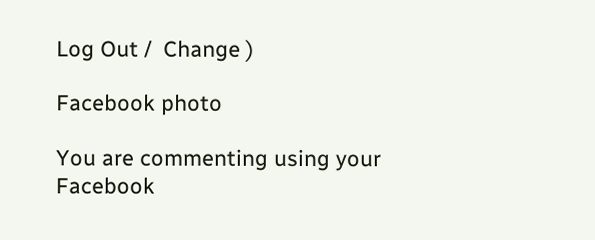Log Out /  Change )

Facebook photo

You are commenting using your Facebook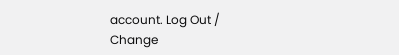account. Log Out /  Change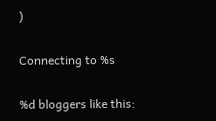)

Connecting to %s

%d bloggers like this: